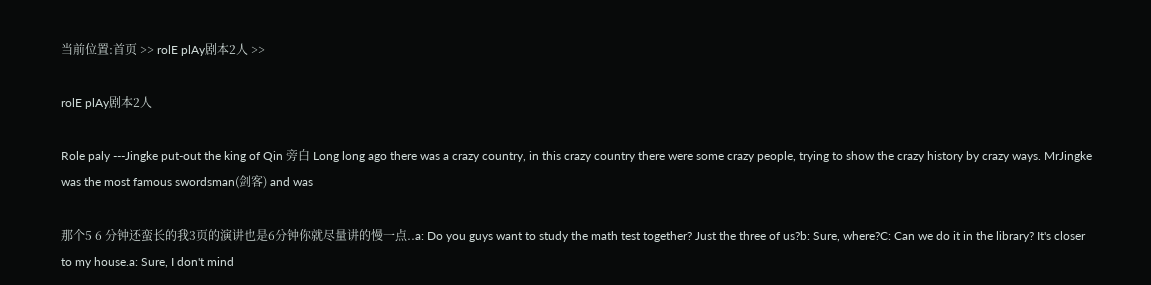当前位置:首页 >> rolE plAy剧本2人 >>

rolE plAy剧本2人

Role paly ---Jingke put-out the king of Qin 旁白 Long long ago there was a crazy country, in this crazy country there were some crazy people, trying to show the crazy history by crazy ways. MrJingke was the most famous swordsman(剑客) and was

那个5 6 分钟还蛮长的我3页的演讲也是6分钟你就尽量讲的慢一点..a: Do you guys want to study the math test together? Just the three of us?b: Sure, where?C: Can we do it in the library? It's closer to my house.a: Sure, I don't mind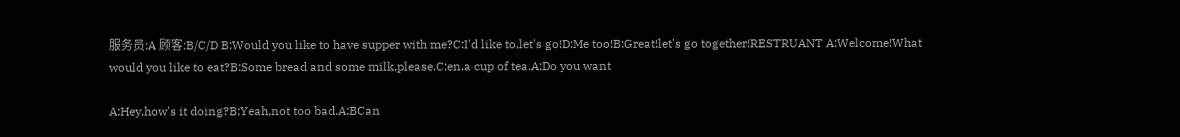服务员:A 顾客:B/C/D B:Would you like to have supper with me?C:I'd like to,let's go!D:Me too!B:Great!let's go together!RESTRUANT A:Welcome!What would you like to eat?B:Some bread and some milk,please.C:en.a cup of tea.A:Do you want

A:Hey,how's it doing?B:Yeah,not too bad.A:BCan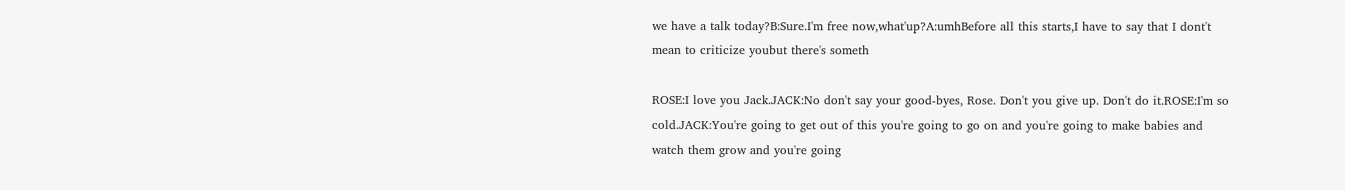we have a talk today?B:Sure.I'm free now,what'up?A:umhBefore all this starts,I have to say that I dont't mean to criticize youbut there's someth

ROSE:I love you Jack.JACK:No don't say your good-byes, Rose. Don't you give up. Don't do it.ROSE:I'm so cold.JACK:You're going to get out of this you're going to go on and you're going to make babies and watch them grow and you're going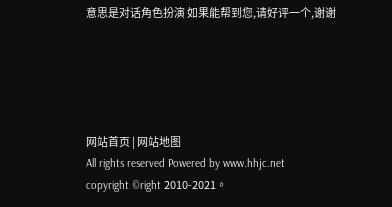意思是对话角色扮演 如果能帮到您,请好评一个,谢谢





网站首页 | 网站地图
All rights reserved Powered by www.hhjc.net
copyright ©right 2010-2021。